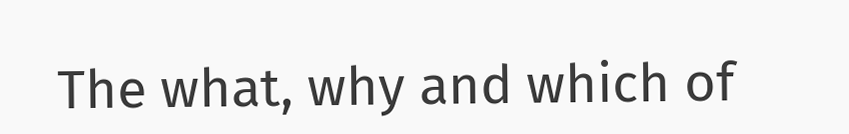The what, why and which of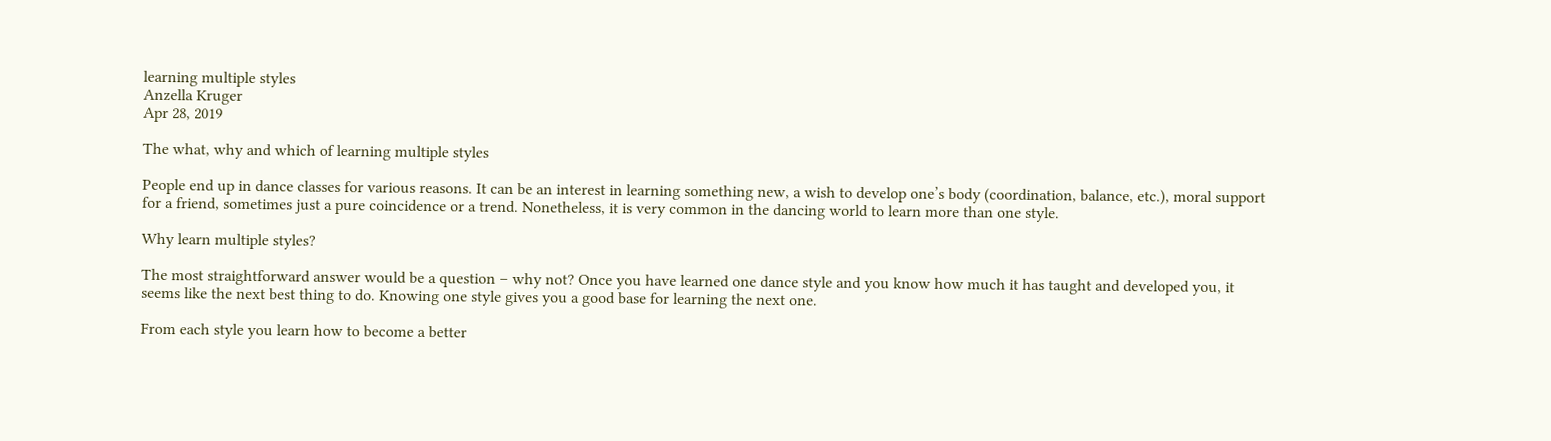learning multiple styles
Anzella Kruger
Apr 28, 2019

The what, why and which of learning multiple styles

People end up in dance classes for various reasons. It can be an interest in learning something new, a wish to develop one’s body (coordination, balance, etc.), moral support for a friend, sometimes just a pure coincidence or a trend. Nonetheless, it is very common in the dancing world to learn more than one style.

Why learn multiple styles?

The most straightforward answer would be a question – why not? Once you have learned one dance style and you know how much it has taught and developed you, it seems like the next best thing to do. Knowing one style gives you a good base for learning the next one.

From each style you learn how to become a better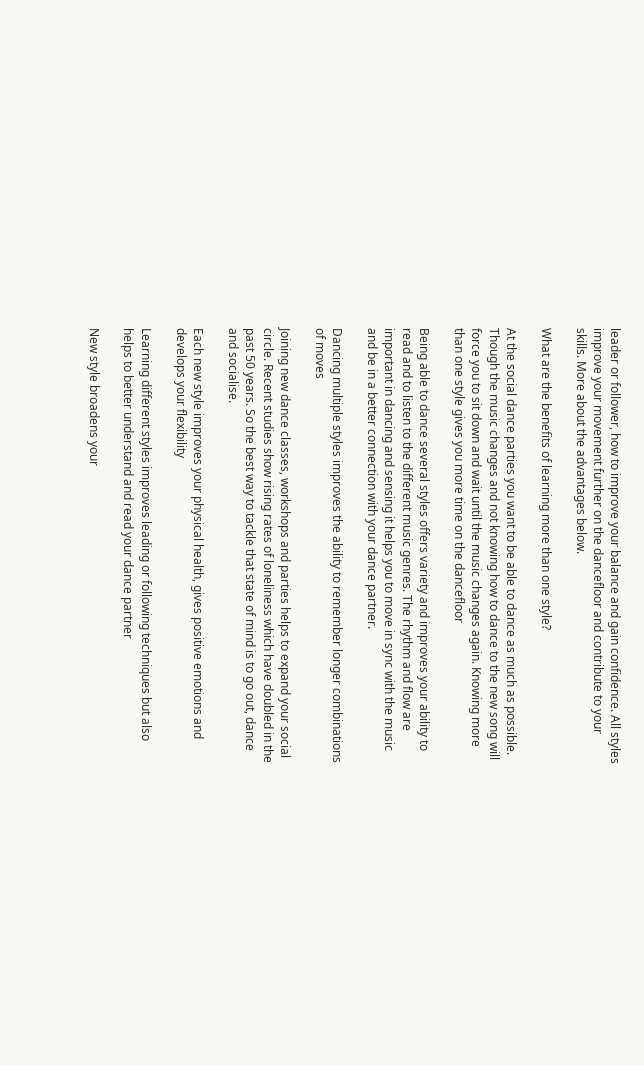leader or follower, how to improve your balance and gain confidence. All styles improve your movement further on the dancefloor and contribute to your skills. More about the advantages below.

What are the benefits of learning more than one style?

At the social dance parties you want to be able to dance as much as possible. Though the music changes and not knowing how to dance to the new song will force you to sit down and wait until the music changes again. Knowing more than one style gives you more time on the dancefloor

Being able to dance several styles offers variety and improves your ability to read and to listen to the different music genres. The rhythm and flow are important in dancing and sensing it helps you to move in sync with the music and be in a better connection with your dance partner.

Dancing multiple styles improves the ability to remember longer combinations of moves

Joining new dance classes, workshops and parties helps to expand your social circle. Recent studies show rising rates of loneliness which have doubled in the past 50 years. So the best way to tackle that state of mind is to go out, dance and socialise.

Each new style improves your physical health, gives positive emotions and develops your flexibility

Learning different styles improves leading or following techniques but also helps to better understand and read your dance partner

New style broadens your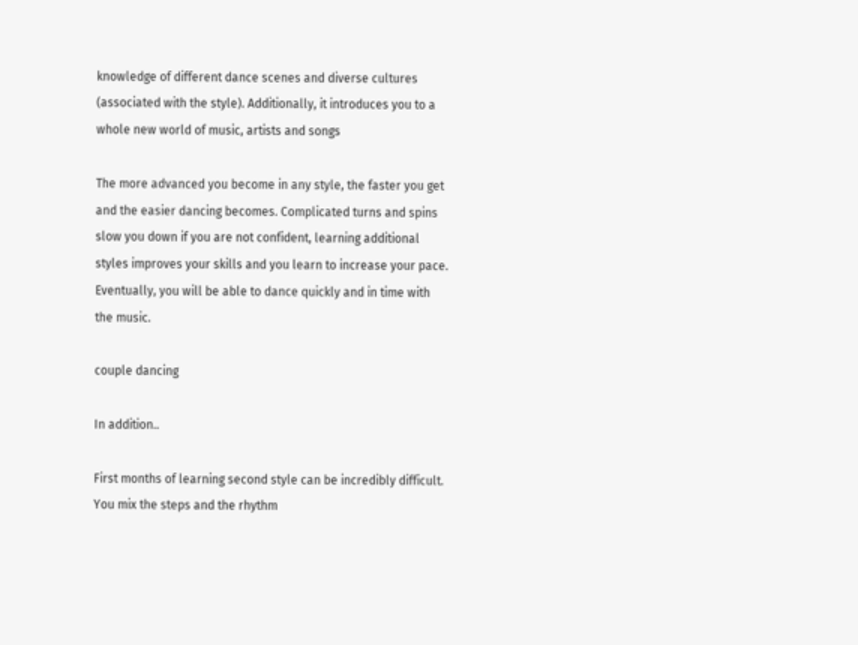knowledge of different dance scenes and diverse cultures (associated with the style). Additionally, it introduces you to a whole new world of music, artists and songs

The more advanced you become in any style, the faster you get and the easier dancing becomes. Complicated turns and spins slow you down if you are not confident, learning additional styles improves your skills and you learn to increase your pace. Eventually, you will be able to dance quickly and in time with the music.

couple dancing

In addition..

First months of learning second style can be incredibly difficult. You mix the steps and the rhythm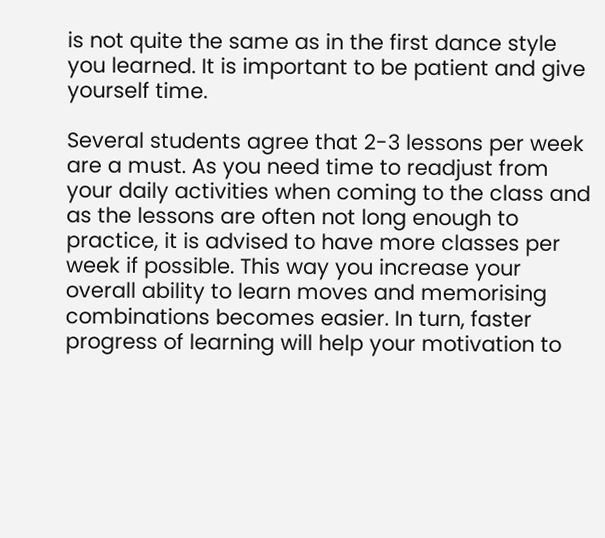is not quite the same as in the first dance style you learned. It is important to be patient and give yourself time.

Several students agree that 2-3 lessons per week are a must. As you need time to readjust from your daily activities when coming to the class and as the lessons are often not long enough to practice, it is advised to have more classes per week if possible. This way you increase your overall ability to learn moves and memorising combinations becomes easier. In turn, faster progress of learning will help your motivation to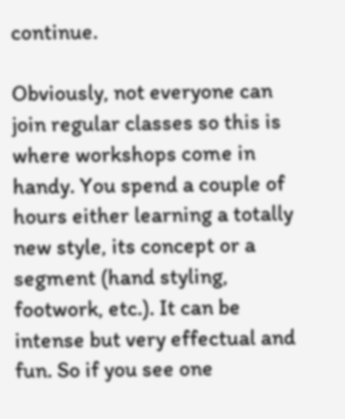continue.

Obviously, not everyone can join regular classes so this is where workshops come in handy. You spend a couple of hours either learning a totally new style, its concept or a segment (hand styling, footwork, etc.). It can be intense but very effectual and fun. So if you see one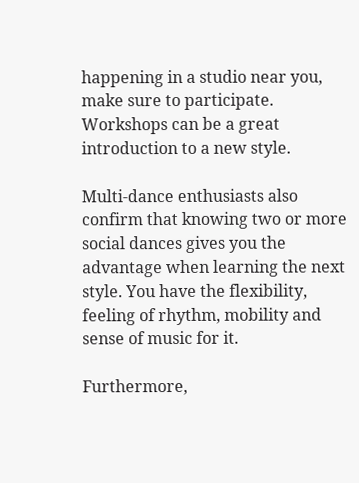happening in a studio near you, make sure to participate. Workshops can be a great introduction to a new style.

Multi-dance enthusiasts also confirm that knowing two or more social dances gives you the advantage when learning the next style. You have the flexibility, feeling of rhythm, mobility and sense of music for it.

Furthermore,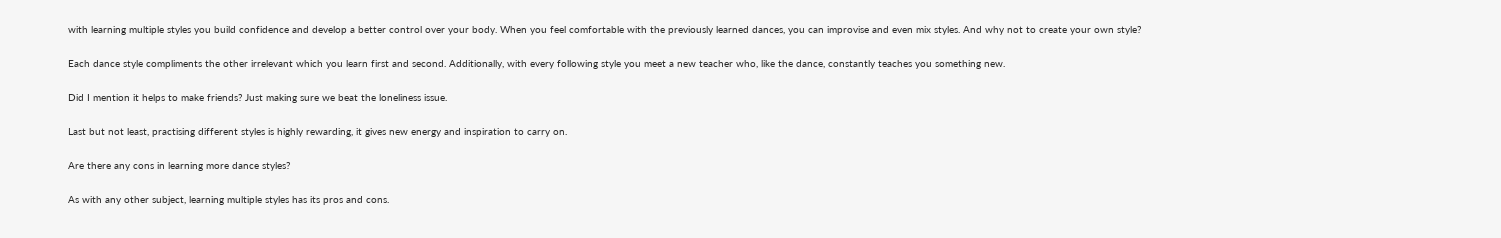with learning multiple styles you build confidence and develop a better control over your body. When you feel comfortable with the previously learned dances, you can improvise and even mix styles. And why not to create your own style?

Each dance style compliments the other irrelevant which you learn first and second. Additionally, with every following style you meet a new teacher who, like the dance, constantly teaches you something new.

Did I mention it helps to make friends? Just making sure we beat the loneliness issue.

Last but not least, practising different styles is highly rewarding, it gives new energy and inspiration to carry on.

Are there any cons in learning more dance styles?

As with any other subject, learning multiple styles has its pros and cons.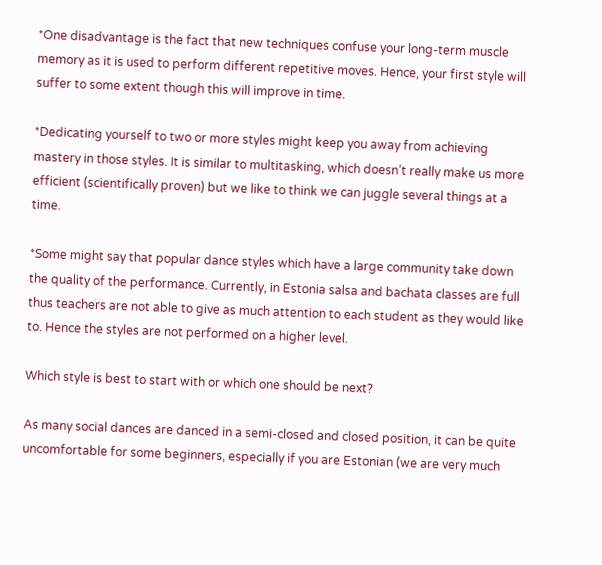*One disadvantage is the fact that new techniques confuse your long-term muscle memory as it is used to perform different repetitive moves. Hence, your first style will suffer to some extent though this will improve in time.

*Dedicating yourself to two or more styles might keep you away from achieving mastery in those styles. It is similar to multitasking, which doesn’t really make us more efficient (scientifically proven) but we like to think we can juggle several things at a time.

*Some might say that popular dance styles which have a large community take down the quality of the performance. Currently, in Estonia salsa and bachata classes are full thus teachers are not able to give as much attention to each student as they would like to. Hence the styles are not performed on a higher level.

Which style is best to start with or which one should be next?

As many social dances are danced in a semi-closed and closed position, it can be quite uncomfortable for some beginners, especially if you are Estonian (we are very much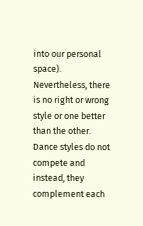into our personal space). Nevertheless, there is no right or wrong style or one better than the other. Dance styles do not compete and instead, they complement each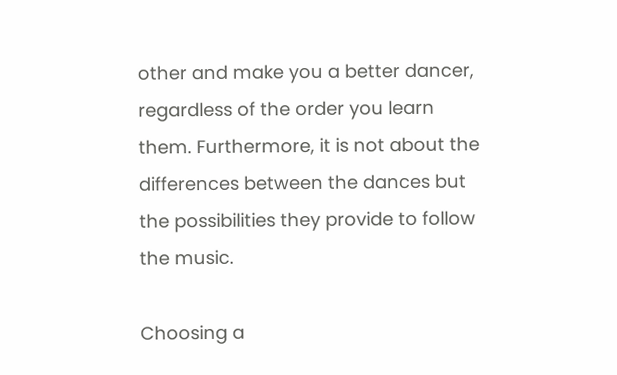other and make you a better dancer, regardless of the order you learn them. Furthermore, it is not about the differences between the dances but the possibilities they provide to follow the music.

Choosing a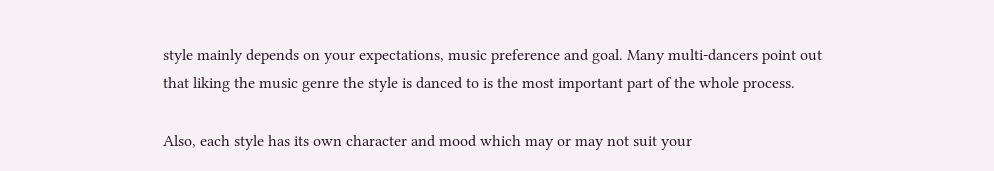style mainly depends on your expectations, music preference and goal. Many multi-dancers point out that liking the music genre the style is danced to is the most important part of the whole process.

Also, each style has its own character and mood which may or may not suit your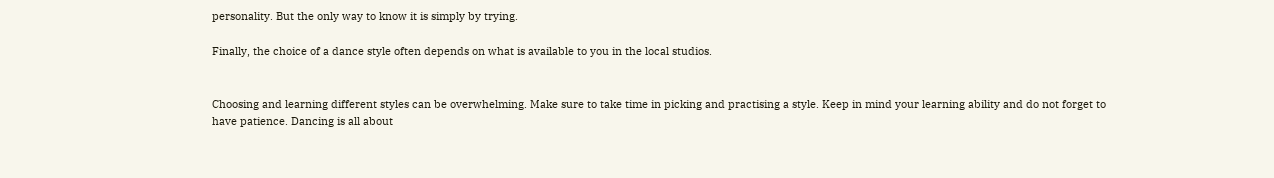personality. But the only way to know it is simply by trying.

Finally, the choice of a dance style often depends on what is available to you in the local studios.


Choosing and learning different styles can be overwhelming. Make sure to take time in picking and practising a style. Keep in mind your learning ability and do not forget to have patience. Dancing is all about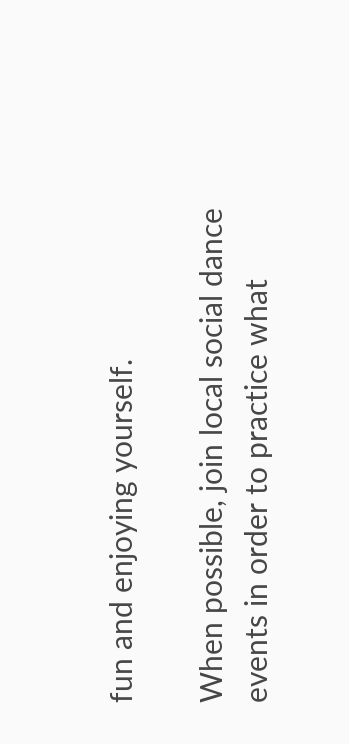fun and enjoying yourself.

When possible, join local social dance events in order to practice what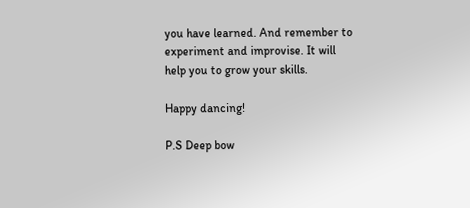you have learned. And remember to experiment and improvise. It will help you to grow your skills.

Happy dancing!

P.S Deep bow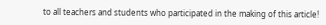to all teachers and students who participated in the making of this article!